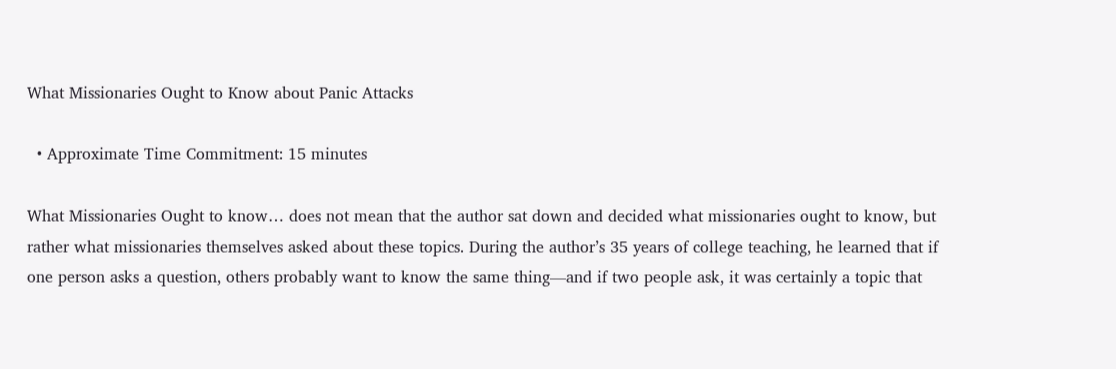What Missionaries Ought to Know about Panic Attacks

  • Approximate Time Commitment: 15 minutes

What Missionaries Ought to know… does not mean that the author sat down and decided what missionaries ought to know, but rather what missionaries themselves asked about these topics. During the author’s 35 years of college teaching, he learned that if one person asks a question, others probably want to know the same thing—and if two people ask, it was certainly a topic that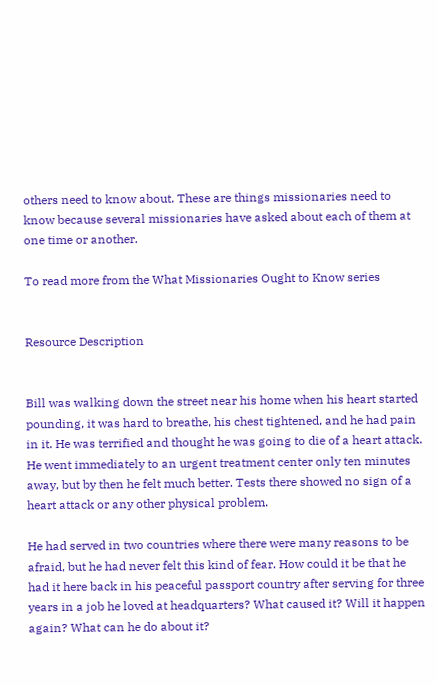others need to know about. These are things missionaries need to know because several missionaries have asked about each of them at one time or another.

To read more from the What Missionaries Ought to Know series


Resource Description


Bill was walking down the street near his home when his heart started pounding, it was hard to breathe, his chest tightened, and he had pain in it. He was terrified and thought he was going to die of a heart attack. He went immediately to an urgent treatment center only ten minutes away, but by then he felt much better. Tests there showed no sign of a heart attack or any other physical problem.

He had served in two countries where there were many reasons to be afraid, but he had never felt this kind of fear. How could it be that he had it here back in his peaceful passport country after serving for three years in a job he loved at headquarters? What caused it? Will it happen again? What can he do about it?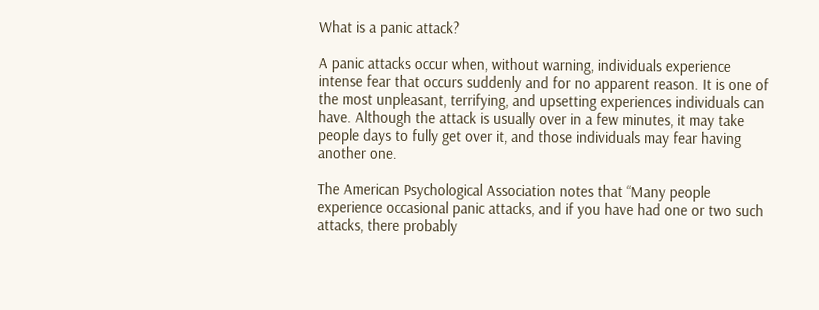What is a panic attack?

A panic attacks occur when, without warning, individuals experience intense fear that occurs suddenly and for no apparent reason. It is one of the most unpleasant, terrifying, and upsetting experiences individuals can have. Although the attack is usually over in a few minutes, it may take people days to fully get over it, and those individuals may fear having another one.

The American Psychological Association notes that “Many people experience occasional panic attacks, and if you have had one or two such attacks, there probably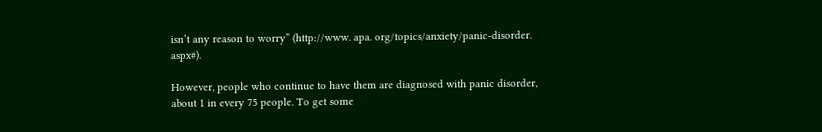isn’t any reason to worry” (http://www. apa. org/topics/anxiety/panic-disorder. aspx#).

However, people who continue to have them are diagnosed with panic disorder, about 1 in every 75 people. To get some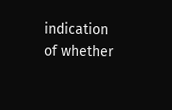indication of whether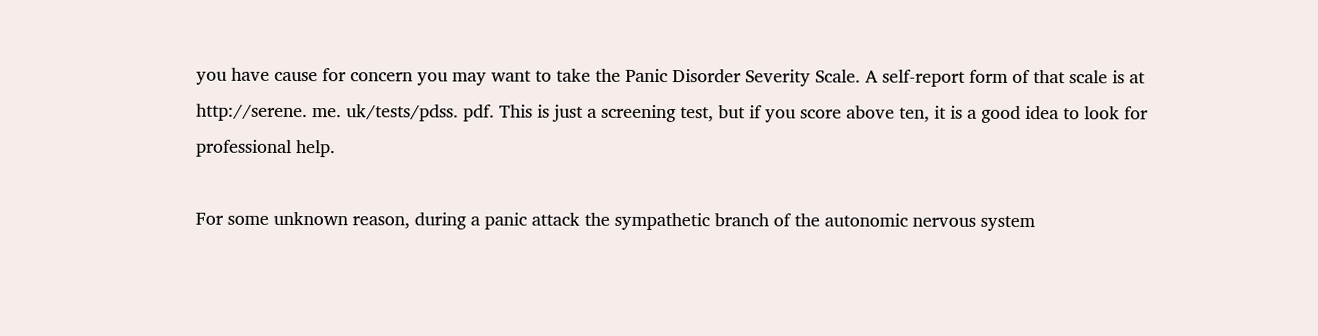you have cause for concern you may want to take the Panic Disorder Severity Scale. A self-report form of that scale is at http://serene. me. uk/tests/pdss. pdf. This is just a screening test, but if you score above ten, it is a good idea to look for professional help.

For some unknown reason, during a panic attack the sympathetic branch of the autonomic nervous system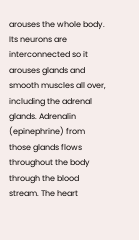arouses the whole body. Its neurons are interconnected so it arouses glands and smooth muscles all over, including the adrenal glands. Adrenalin (epinephrine) from those glands flows throughout the body through the blood stream. The heart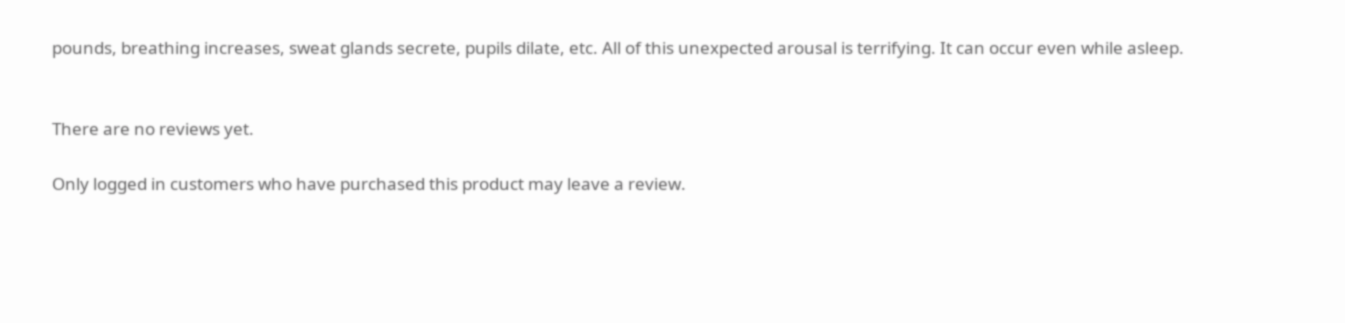pounds, breathing increases, sweat glands secrete, pupils dilate, etc. All of this unexpected arousal is terrifying. It can occur even while asleep.


There are no reviews yet.

Only logged in customers who have purchased this product may leave a review.